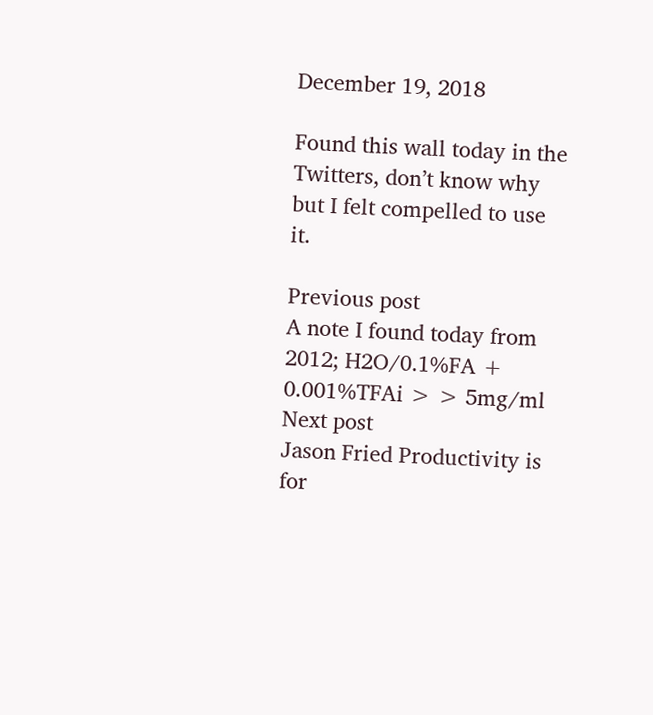December 19, 2018

Found this wall today in the Twitters, don’t know why but I felt compelled to use it.

Previous post
A note I found today from 2012; H2O/0.1%FA + 0.001%TFAi > > 5mg/ml
Next post
Jason Fried Productivity is for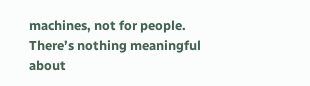machines, not for people. There’s nothing meaningful about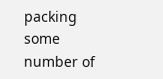packing some number of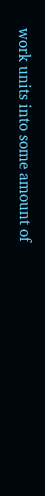work units into some amount of